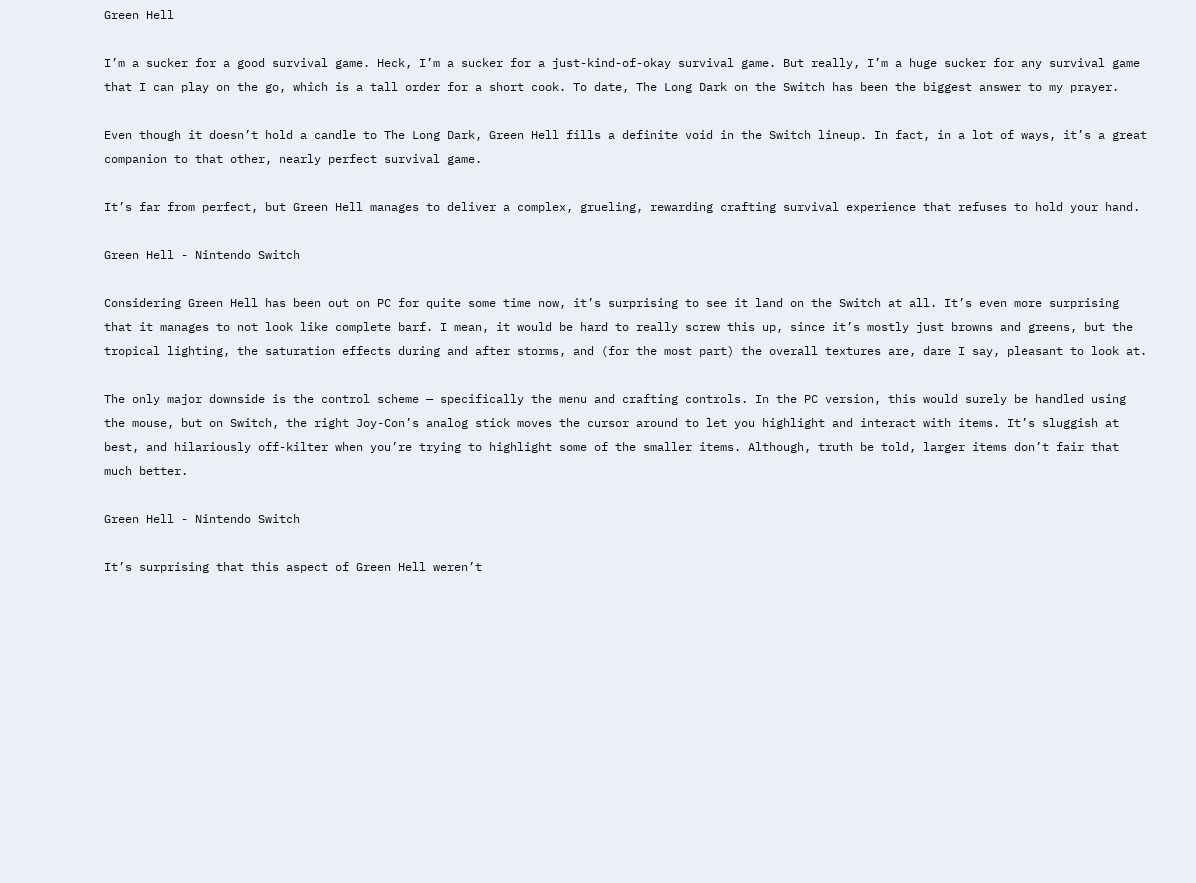Green Hell

I’m a sucker for a good survival game. Heck, I’m a sucker for a just-kind-of-okay survival game. But really, I’m a huge sucker for any survival game that I can play on the go, which is a tall order for a short cook. To date, The Long Dark on the Switch has been the biggest answer to my prayer.

Even though it doesn’t hold a candle to The Long Dark, Green Hell fills a definite void in the Switch lineup. In fact, in a lot of ways, it’s a great companion to that other, nearly perfect survival game.

It’s far from perfect, but Green Hell manages to deliver a complex, grueling, rewarding crafting survival experience that refuses to hold your hand.

Green Hell - Nintendo Switch

Considering Green Hell has been out on PC for quite some time now, it’s surprising to see it land on the Switch at all. It’s even more surprising that it manages to not look like complete barf. I mean, it would be hard to really screw this up, since it’s mostly just browns and greens, but the tropical lighting, the saturation effects during and after storms, and (for the most part) the overall textures are, dare I say, pleasant to look at.

The only major downside is the control scheme — specifically the menu and crafting controls. In the PC version, this would surely be handled using the mouse, but on Switch, the right Joy-Con’s analog stick moves the cursor around to let you highlight and interact with items. It’s sluggish at best, and hilariously off-kilter when you’re trying to highlight some of the smaller items. Although, truth be told, larger items don’t fair that much better.

Green Hell - Nintendo Switch

It’s surprising that this aspect of Green Hell weren’t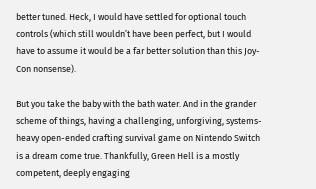better tuned. Heck, I would have settled for optional touch controls (which still wouldn’t have been perfect, but I would have to assume it would be a far better solution than this Joy-Con nonsense).

But you take the baby with the bath water. And in the grander scheme of things, having a challenging, unforgiving, systems-heavy open-ended crafting survival game on Nintendo Switch is a dream come true. Thankfully, Green Hell is a mostly competent, deeply engaging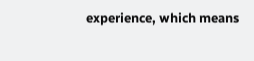experience, which means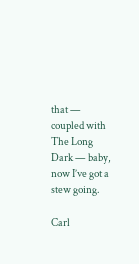that — coupled with The Long Dark — baby, now I’ve got a stew going.

Carl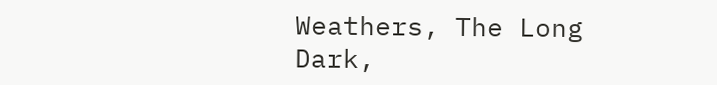Weathers, The Long Dark,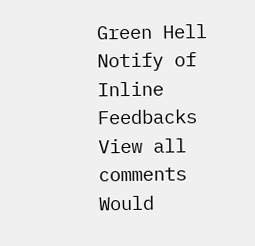Green Hell
Notify of
Inline Feedbacks
View all comments
Would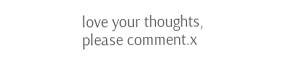love your thoughts, please comment.x